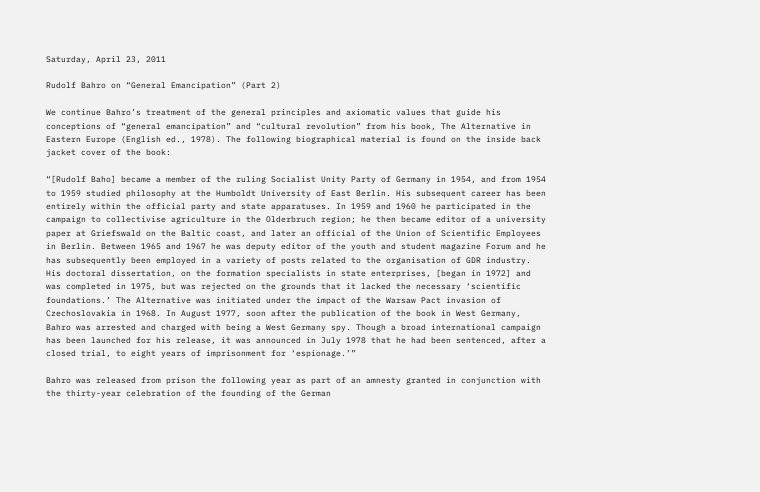Saturday, April 23, 2011

Rudolf Bahro on “General Emancipation” (Part 2)

We continue Bahro’s treatment of the general principles and axiomatic values that guide his conceptions of “general emancipation” and “cultural revolution” from his book, The Alternative in Eastern Europe (English ed., 1978). The following biographical material is found on the inside back jacket cover of the book:

“[Rudolf Baho] became a member of the ruling Socialist Unity Party of Germany in 1954, and from 1954 to 1959 studied philosophy at the Humboldt University of East Berlin. His subsequent career has been entirely within the official party and state apparatuses. In 1959 and 1960 he participated in the campaign to collectivise agriculture in the Olderbruch region; he then became editor of a university paper at Griefswald on the Baltic coast, and later an official of the Union of Scientific Employees in Berlin. Between 1965 and 1967 he was deputy editor of the youth and student magazine Forum and he has subsequently been employed in a variety of posts related to the organisation of GDR industry. His doctoral dissertation, on the formation specialists in state enterprises, [began in 1972] and was completed in 1975, but was rejected on the grounds that it lacked the necessary ‘scientific foundations.’ The Alternative was initiated under the impact of the Warsaw Pact invasion of Czechoslovakia in 1968. In August 1977, soon after the publication of the book in West Germany, Bahro was arrested and charged with being a West Germany spy. Though a broad international campaign has been launched for his release, it was announced in July 1978 that he had been sentenced, after a closed trial, to eight years of imprisonment for ‘espionage.’”

Bahro was released from prison the following year as part of an amnesty granted in conjunction with the thirty-year celebration of the founding of the German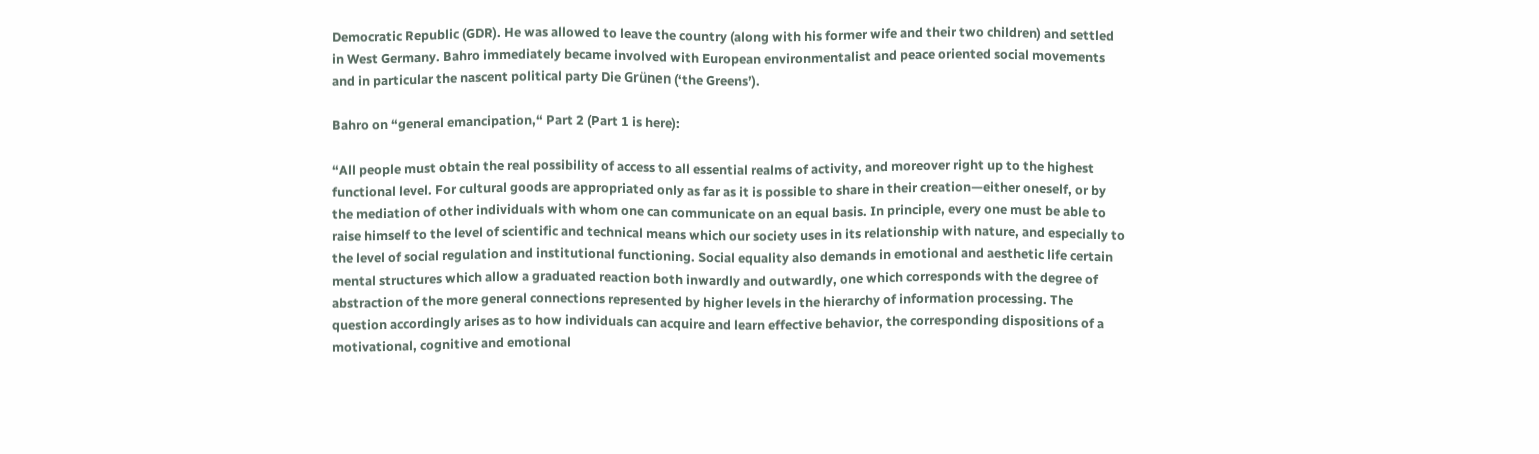Democratic Republic (GDR). He was allowed to leave the country (along with his former wife and their two children) and settled in West Germany. Bahro immediately became involved with European environmentalist and peace oriented social movements and in particular the nascent political party Die Grünen (‘the Greens’).

Bahro on “general emancipation,“ Part 2 (Part 1 is here):

“All people must obtain the real possibility of access to all essential realms of activity, and moreover right up to the highest functional level. For cultural goods are appropriated only as far as it is possible to share in their creation—either oneself, or by the mediation of other individuals with whom one can communicate on an equal basis. In principle, every one must be able to raise himself to the level of scientific and technical means which our society uses in its relationship with nature, and especially to the level of social regulation and institutional functioning. Social equality also demands in emotional and aesthetic life certain mental structures which allow a graduated reaction both inwardly and outwardly, one which corresponds with the degree of abstraction of the more general connections represented by higher levels in the hierarchy of information processing. The question accordingly arises as to how individuals can acquire and learn effective behavior, the corresponding dispositions of a motivational, cognitive and emotional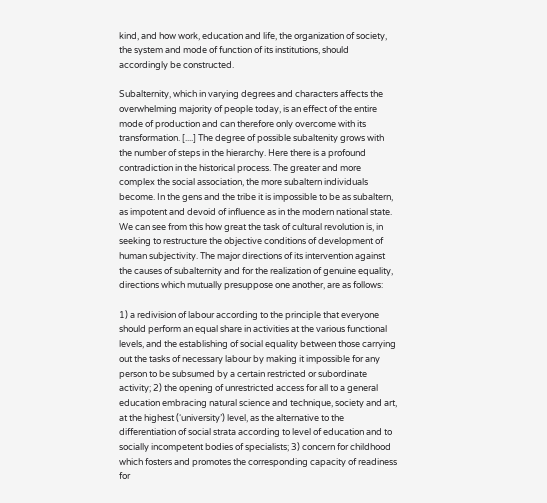kind, and how work, education and life, the organization of society, the system and mode of function of its institutions, should accordingly be constructed.

Subalternity, which in varying degrees and characters affects the overwhelming majority of people today, is an effect of the entire mode of production and can therefore only overcome with its transformation. [....] The degree of possible subaltenity grows with the number of steps in the hierarchy. Here there is a profound contradiction in the historical process. The greater and more complex the social association, the more subaltern individuals become. In the gens and the tribe it is impossible to be as subaltern, as impotent and devoid of influence as in the modern national state. We can see from this how great the task of cultural revolution is, in seeking to restructure the objective conditions of development of human subjectivity. The major directions of its intervention against the causes of subalternity and for the realization of genuine equality, directions which mutually presuppose one another, are as follows:

1) a redivision of labour according to the principle that everyone should perform an equal share in activities at the various functional levels, and the establishing of social equality between those carrying out the tasks of necessary labour by making it impossible for any person to be subsumed by a certain restricted or subordinate activity; 2) the opening of unrestricted access for all to a general education embracing natural science and technique, society and art, at the highest (‘university’) level, as the alternative to the differentiation of social strata according to level of education and to socially incompetent bodies of specialists; 3) concern for childhood which fosters and promotes the corresponding capacity of readiness for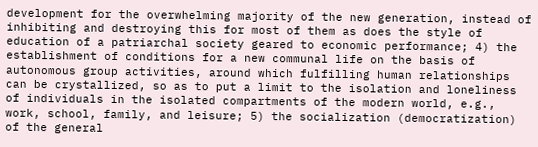development for the overwhelming majority of the new generation, instead of inhibiting and destroying this for most of them as does the style of education of a patriarchal society geared to economic performance; 4) the establishment of conditions for a new communal life on the basis of autonomous group activities, around which fulfilling human relationships can be crystallized, so as to put a limit to the isolation and loneliness of individuals in the isolated compartments of the modern world, e.g., work, school, family, and leisure; 5) the socialization (democratization) of the general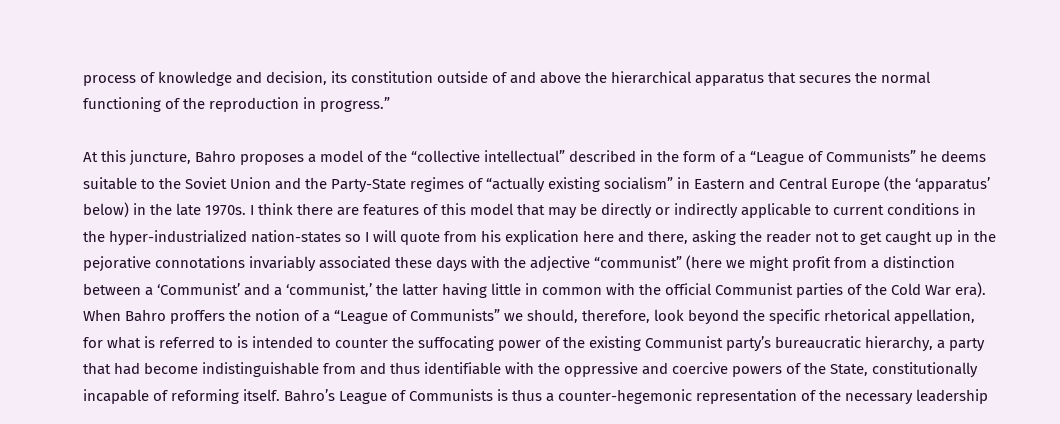process of knowledge and decision, its constitution outside of and above the hierarchical apparatus that secures the normal functioning of the reproduction in progress.”

At this juncture, Bahro proposes a model of the “collective intellectual” described in the form of a “League of Communists” he deems suitable to the Soviet Union and the Party-State regimes of “actually existing socialism” in Eastern and Central Europe (the ‘apparatus’ below) in the late 1970s. I think there are features of this model that may be directly or indirectly applicable to current conditions in the hyper-industrialized nation-states so I will quote from his explication here and there, asking the reader not to get caught up in the pejorative connotations invariably associated these days with the adjective “communist” (here we might profit from a distinction between a ‘Communist’ and a ‘communist,’ the latter having little in common with the official Communist parties of the Cold War era). When Bahro proffers the notion of a “League of Communists” we should, therefore, look beyond the specific rhetorical appellation, for what is referred to is intended to counter the suffocating power of the existing Communist party’s bureaucratic hierarchy, a party that had become indistinguishable from and thus identifiable with the oppressive and coercive powers of the State, constitutionally incapable of reforming itself. Bahro’s League of Communists is thus a counter-hegemonic representation of the necessary leadership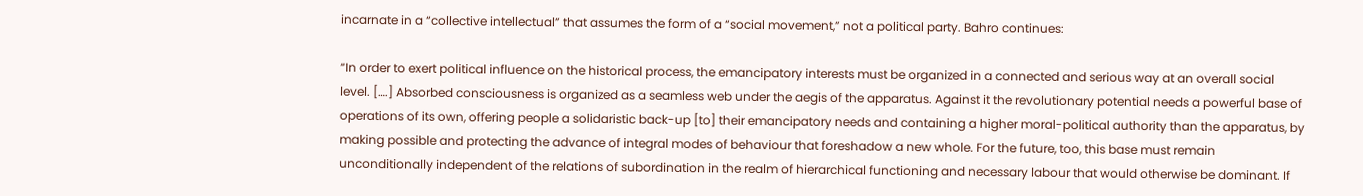incarnate in a “collective intellectual” that assumes the form of a “social movement,” not a political party. Bahro continues:

“In order to exert political influence on the historical process, the emancipatory interests must be organized in a connected and serious way at an overall social level. [….] Absorbed consciousness is organized as a seamless web under the aegis of the apparatus. Against it the revolutionary potential needs a powerful base of operations of its own, offering people a solidaristic back-up [to] their emancipatory needs and containing a higher moral-political authority than the apparatus, by making possible and protecting the advance of integral modes of behaviour that foreshadow a new whole. For the future, too, this base must remain unconditionally independent of the relations of subordination in the realm of hierarchical functioning and necessary labour that would otherwise be dominant. If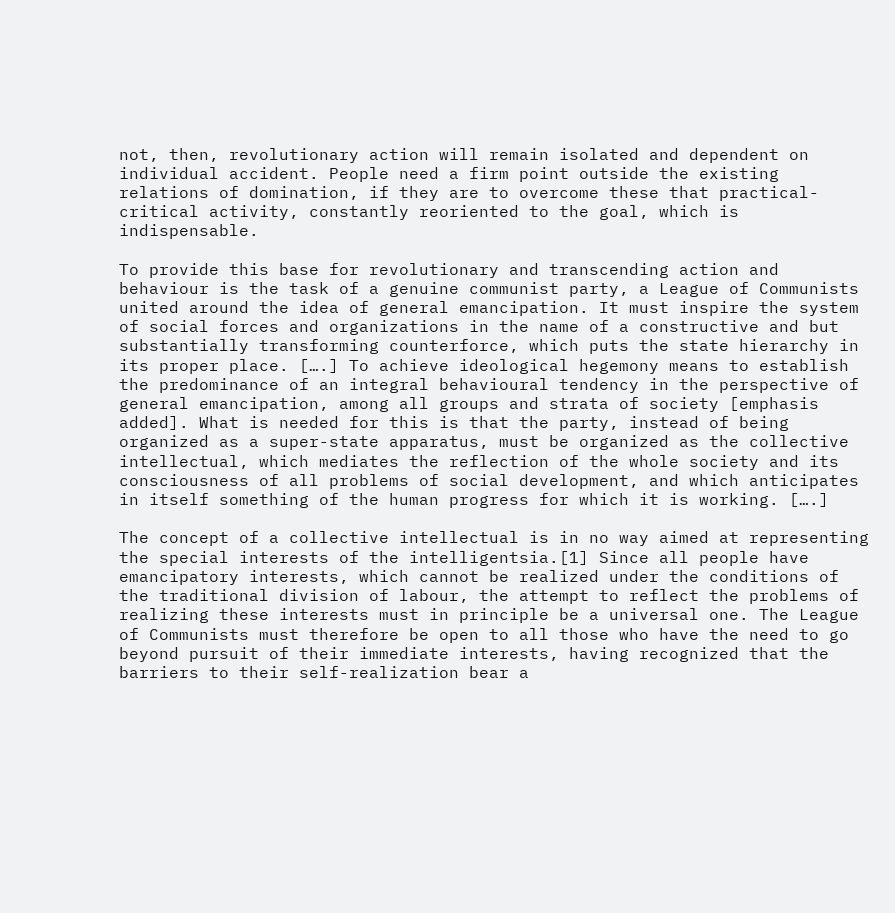not, then, revolutionary action will remain isolated and dependent on individual accident. People need a firm point outside the existing relations of domination, if they are to overcome these that practical-critical activity, constantly reoriented to the goal, which is indispensable.

To provide this base for revolutionary and transcending action and behaviour is the task of a genuine communist party, a League of Communists united around the idea of general emancipation. It must inspire the system of social forces and organizations in the name of a constructive and but substantially transforming counterforce, which puts the state hierarchy in its proper place. [….] To achieve ideological hegemony means to establish the predominance of an integral behavioural tendency in the perspective of general emancipation, among all groups and strata of society [emphasis added]. What is needed for this is that the party, instead of being organized as a super-state apparatus, must be organized as the collective intellectual, which mediates the reflection of the whole society and its consciousness of all problems of social development, and which anticipates in itself something of the human progress for which it is working. [….]

The concept of a collective intellectual is in no way aimed at representing the special interests of the intelligentsia.[1] Since all people have emancipatory interests, which cannot be realized under the conditions of the traditional division of labour, the attempt to reflect the problems of realizing these interests must in principle be a universal one. The League of Communists must therefore be open to all those who have the need to go beyond pursuit of their immediate interests, having recognized that the barriers to their self-realization bear a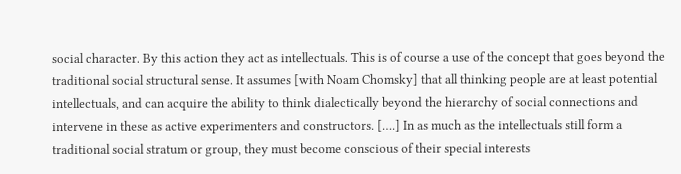social character. By this action they act as intellectuals. This is of course a use of the concept that goes beyond the traditional social structural sense. It assumes [with Noam Chomsky] that all thinking people are at least potential intellectuals, and can acquire the ability to think dialectically beyond the hierarchy of social connections and intervene in these as active experimenters and constructors. [….] In as much as the intellectuals still form a traditional social stratum or group, they must become conscious of their special interests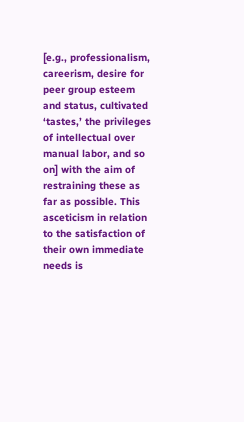[e.g., professionalism, careerism, desire for peer group esteem and status, cultivated ‘tastes,’ the privileges of intellectual over manual labor, and so on] with the aim of restraining these as far as possible. This asceticism in relation to the satisfaction of their own immediate needs is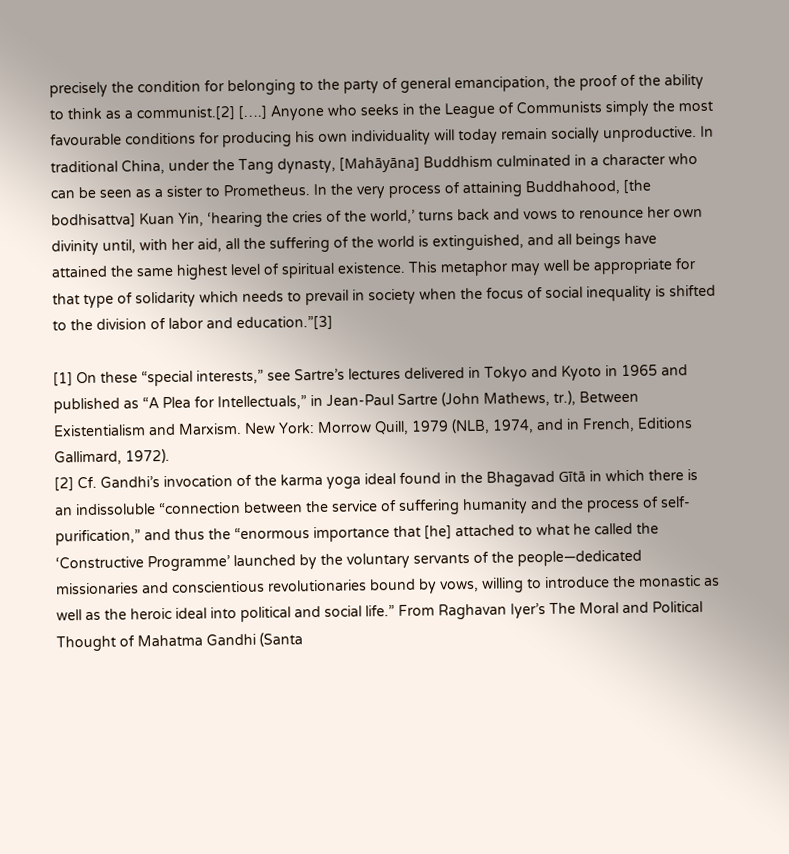precisely the condition for belonging to the party of general emancipation, the proof of the ability to think as a communist.[2] [….] Anyone who seeks in the League of Communists simply the most favourable conditions for producing his own individuality will today remain socially unproductive. In traditional China, under the Tang dynasty, [Mahāyāna] Buddhism culminated in a character who can be seen as a sister to Prometheus. In the very process of attaining Buddhahood, [the bodhisattva] Kuan Yin, ‘hearing the cries of the world,’ turns back and vows to renounce her own divinity until, with her aid, all the suffering of the world is extinguished, and all beings have attained the same highest level of spiritual existence. This metaphor may well be appropriate for that type of solidarity which needs to prevail in society when the focus of social inequality is shifted to the division of labor and education.”[3]

[1] On these “special interests,” see Sartre’s lectures delivered in Tokyo and Kyoto in 1965 and published as “A Plea for Intellectuals,” in Jean-Paul Sartre (John Mathews, tr.), Between Existentialism and Marxism. New York: Morrow Quill, 1979 (NLB, 1974, and in French, Editions Gallimard, 1972).
[2] Cf. Gandhi’s invocation of the karma yoga ideal found in the Bhagavad Gītā in which there is an indissoluble “connection between the service of suffering humanity and the process of self-purification,” and thus the “enormous importance that [he] attached to what he called the ‘Constructive Programme’ launched by the voluntary servants of the people—dedicated missionaries and conscientious revolutionaries bound by vows, willing to introduce the monastic as well as the heroic ideal into political and social life.” From Raghavan Iyer’s The Moral and Political Thought of Mahatma Gandhi (Santa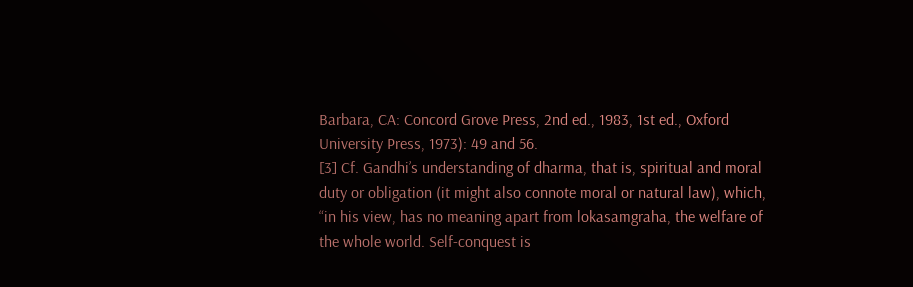Barbara, CA: Concord Grove Press, 2nd ed., 1983, 1st ed., Oxford University Press, 1973): 49 and 56.
[3] Cf. Gandhi’s understanding of dharma, that is, spiritual and moral duty or obligation (it might also connote moral or natural law), which, “in his view, has no meaning apart from lokasamgraha, the welfare of the whole world. Self-conquest is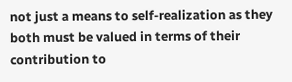not just a means to self-realization as they both must be valued in terms of their contribution to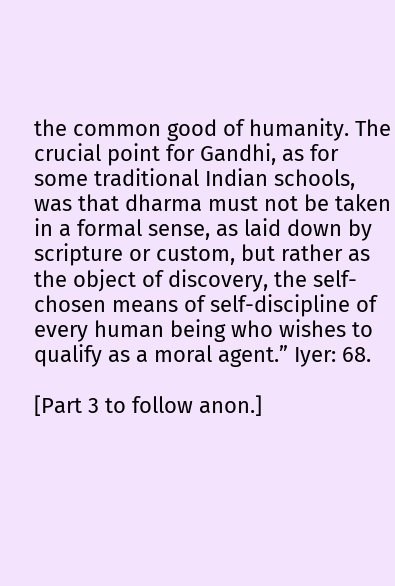the common good of humanity. The crucial point for Gandhi, as for some traditional Indian schools, was that dharma must not be taken in a formal sense, as laid down by scripture or custom, but rather as the object of discovery, the self-chosen means of self-discipline of every human being who wishes to qualify as a moral agent.” Iyer: 68.

[Part 3 to follow anon.]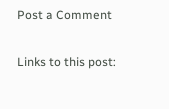Post a Comment

Links to this post: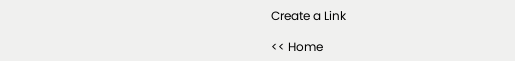Create a Link

<< Home